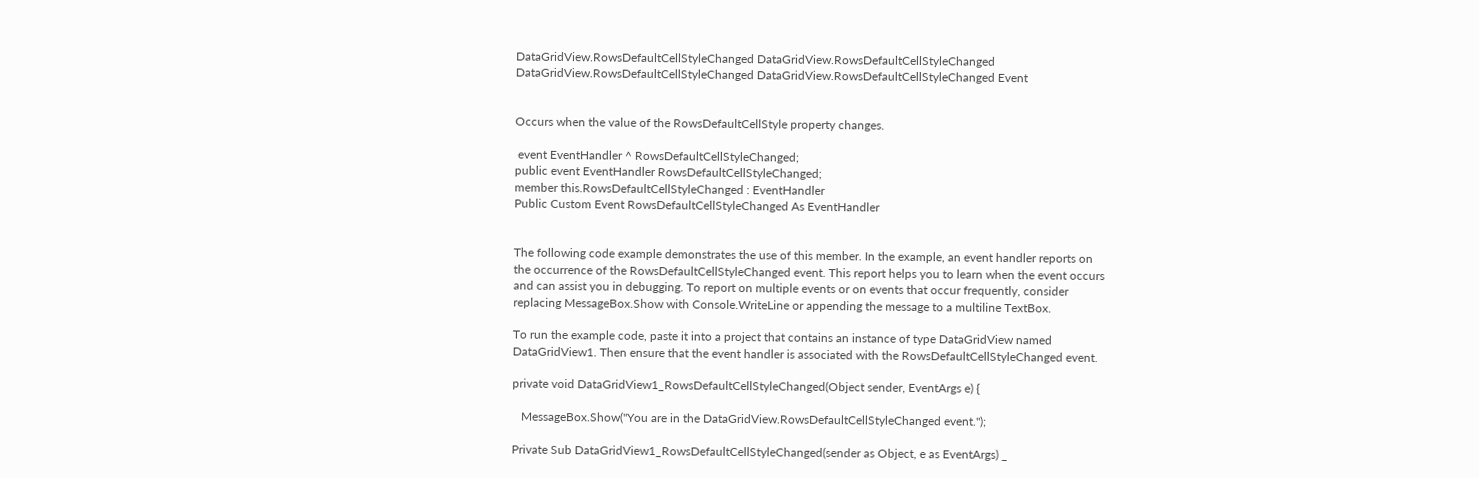DataGridView.RowsDefaultCellStyleChanged DataGridView.RowsDefaultCellStyleChanged DataGridView.RowsDefaultCellStyleChanged DataGridView.RowsDefaultCellStyleChanged Event


Occurs when the value of the RowsDefaultCellStyle property changes.

 event EventHandler ^ RowsDefaultCellStyleChanged;
public event EventHandler RowsDefaultCellStyleChanged;
member this.RowsDefaultCellStyleChanged : EventHandler
Public Custom Event RowsDefaultCellStyleChanged As EventHandler


The following code example demonstrates the use of this member. In the example, an event handler reports on the occurrence of the RowsDefaultCellStyleChanged event. This report helps you to learn when the event occurs and can assist you in debugging. To report on multiple events or on events that occur frequently, consider replacing MessageBox.Show with Console.WriteLine or appending the message to a multiline TextBox.

To run the example code, paste it into a project that contains an instance of type DataGridView named DataGridView1. Then ensure that the event handler is associated with the RowsDefaultCellStyleChanged event.

private void DataGridView1_RowsDefaultCellStyleChanged(Object sender, EventArgs e) {

   MessageBox.Show("You are in the DataGridView.RowsDefaultCellStyleChanged event.");

Private Sub DataGridView1_RowsDefaultCellStyleChanged(sender as Object, e as EventArgs) _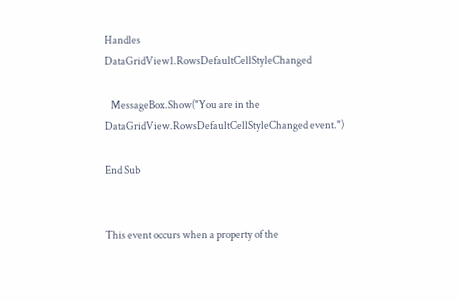Handles DataGridView1.RowsDefaultCellStyleChanged

   MessageBox.Show("You are in the DataGridView.RowsDefaultCellStyleChanged event.")

End Sub


This event occurs when a property of the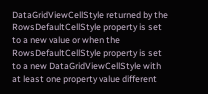DataGridViewCellStyle returned by the RowsDefaultCellStyle property is set to a new value or when the RowsDefaultCellStyle property is set to a new DataGridViewCellStyle with at least one property value different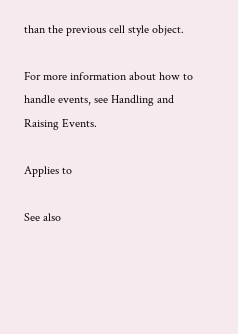than the previous cell style object.

For more information about how to handle events, see Handling and Raising Events.

Applies to

See also